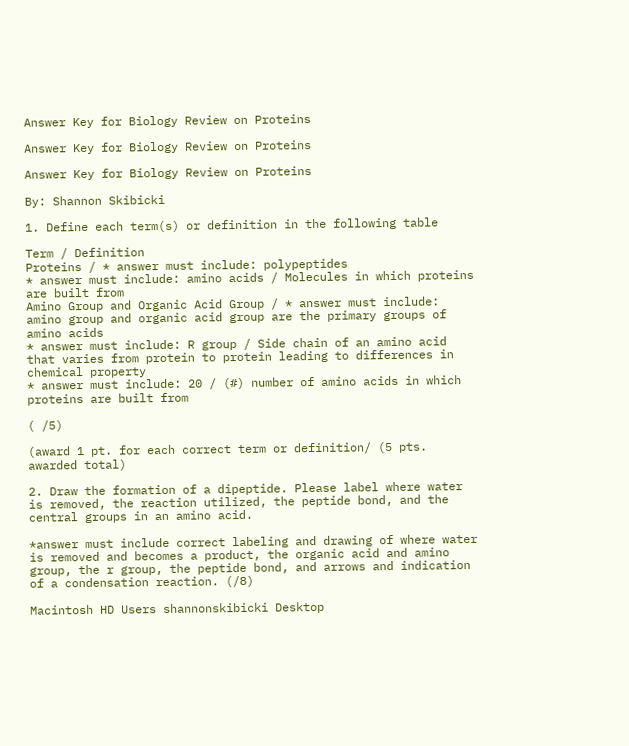Answer Key for Biology Review on Proteins

Answer Key for Biology Review on Proteins

Answer Key for Biology Review on Proteins

By: Shannon Skibicki

1. Define each term(s) or definition in the following table

Term / Definition
Proteins / * answer must include: polypeptides
* answer must include: amino acids / Molecules in which proteins are built from
Amino Group and Organic Acid Group / * answer must include: amino group and organic acid group are the primary groups of amino acids
* answer must include: R group / Side chain of an amino acid that varies from protein to protein leading to differences in chemical property
* answer must include: 20 / (#) number of amino acids in which proteins are built from

( /5)

(award 1 pt. for each correct term or definition/ (5 pts. awarded total)

2. Draw the formation of a dipeptide. Please label where water is removed, the reaction utilized, the peptide bond, and the central groups in an amino acid.

*answer must include correct labeling and drawing of where water is removed and becomes a product, the organic acid and amino group, the r group, the peptide bond, and arrows and indication of a condensation reaction. (/8)

Macintosh HD Users shannonskibicki Desktop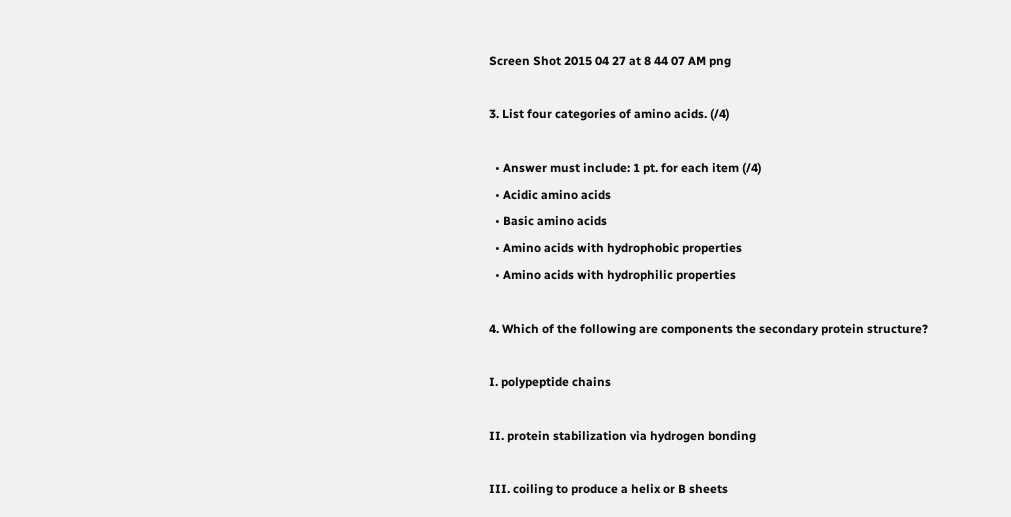Screen Shot 2015 04 27 at 8 44 07 AM png

3. List four categories of amino acids. (/4)

  • Answer must include: 1 pt. for each item (/4)
  • Acidic amino acids
  • Basic amino acids
  • Amino acids with hydrophobic properties
  • Amino acids with hydrophilic properties

4. Which of the following are components the secondary protein structure?

I. polypeptide chains

II. protein stabilization via hydrogen bonding

III. coiling to produce a helix or B sheets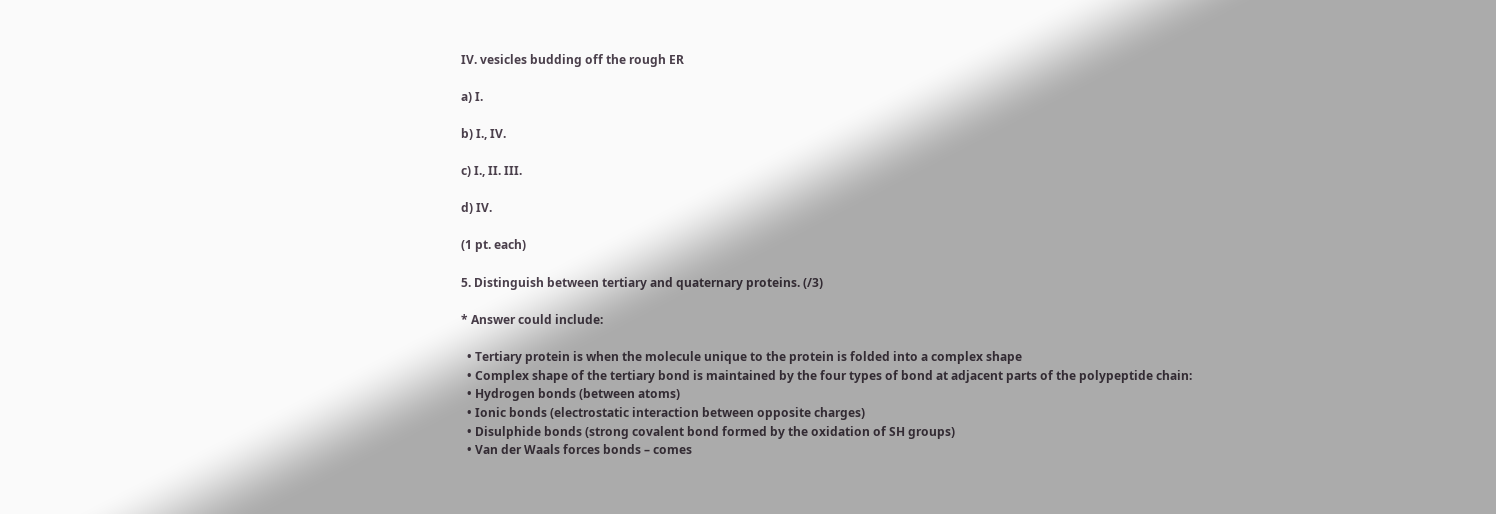IV. vesicles budding off the rough ER

a) I.

b) I., IV.

c) I., II. III.

d) IV.

(1 pt. each)

5. Distinguish between tertiary and quaternary proteins. (/3)

* Answer could include:

  • Tertiary protein is when the molecule unique to the protein is folded into a complex shape
  • Complex shape of the tertiary bond is maintained by the four types of bond at adjacent parts of the polypeptide chain:
  • Hydrogen bonds (between atoms)
  • Ionic bonds (electrostatic interaction between opposite charges)
  • Disulphide bonds (strong covalent bond formed by the oxidation of SH groups)
  • Van der Waals forces bonds – comes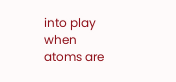into play when atoms are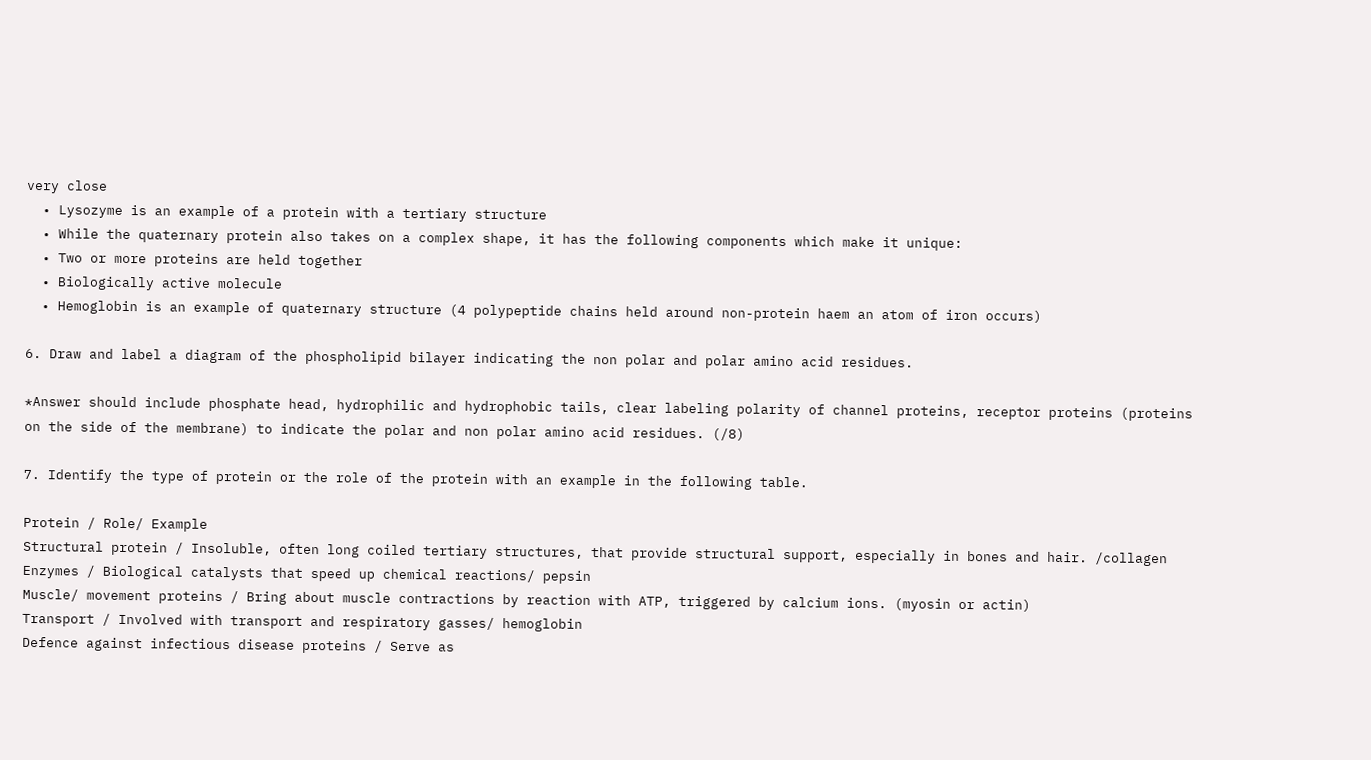very close
  • Lysozyme is an example of a protein with a tertiary structure
  • While the quaternary protein also takes on a complex shape, it has the following components which make it unique:
  • Two or more proteins are held together
  • Biologically active molecule
  • Hemoglobin is an example of quaternary structure (4 polypeptide chains held around non-protein haem an atom of iron occurs)

6. Draw and label a diagram of the phospholipid bilayer indicating the non polar and polar amino acid residues.

*Answer should include phosphate head, hydrophilic and hydrophobic tails, clear labeling polarity of channel proteins, receptor proteins (proteins on the side of the membrane) to indicate the polar and non polar amino acid residues. (/8)

7. Identify the type of protein or the role of the protein with an example in the following table.

Protein / Role/ Example
Structural protein / Insoluble, often long coiled tertiary structures, that provide structural support, especially in bones and hair. /collagen
Enzymes / Biological catalysts that speed up chemical reactions/ pepsin
Muscle/ movement proteins / Bring about muscle contractions by reaction with ATP, triggered by calcium ions. (myosin or actin)
Transport / Involved with transport and respiratory gasses/ hemoglobin
Defence against infectious disease proteins / Serve as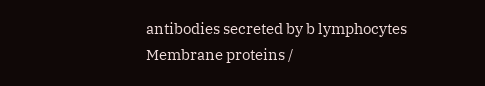antibodies secreted by b lymphocytes
Membrane proteins /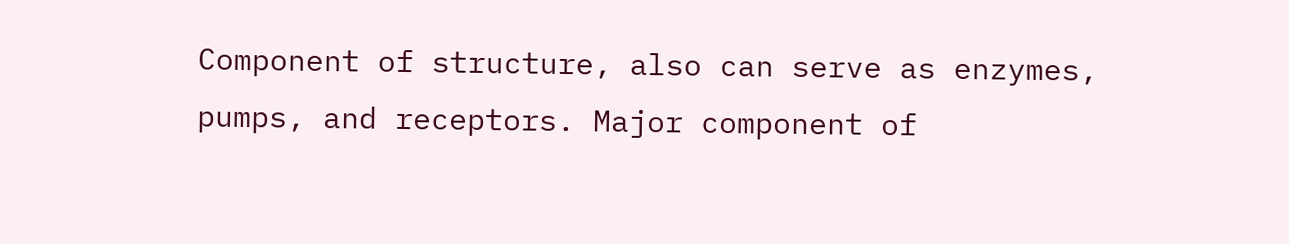Component of structure, also can serve as enzymes, pumps, and receptors. Major component of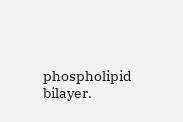phospholipid bilayer.